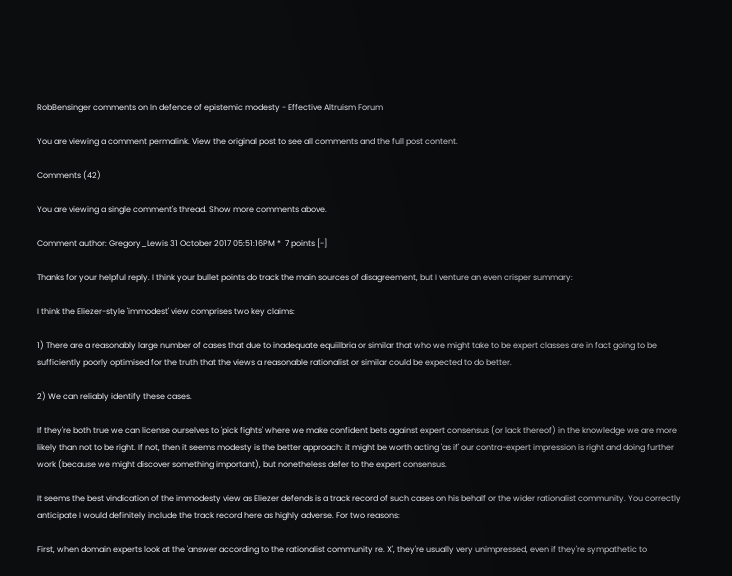RobBensinger comments on In defence of epistemic modesty - Effective Altruism Forum

You are viewing a comment permalink. View the original post to see all comments and the full post content.

Comments (42)

You are viewing a single comment's thread. Show more comments above.

Comment author: Gregory_Lewis 31 October 2017 05:51:16PM *  7 points [-]

Thanks for your helpful reply. I think your bullet points do track the main sources of disagreement, but I venture an even crisper summary:

I think the Eliezer-style 'immodest' view comprises two key claims:

1) There are a reasonably large number of cases that due to inadequate equiilbria or similar that who we might take to be expert classes are in fact going to be sufficiently poorly optimised for the truth that the views a reasonable rationalist or similar could be expected to do better.

2) We can reliably identify these cases.

If they're both true we can license ourselves to 'pick fights' where we make confident bets against expert consensus (or lack thereof) in the knowledge we are more likely than not to be right. If not, then it seems modesty is the better approach: it might be worth acting 'as if' our contra-expert impression is right and doing further work (because we might discover something important), but nonetheless defer to the expert consensus.

It seems the best vindication of the immodesty view as Eliezer defends is a track record of such cases on his behalf or the wider rationalist community. You correctly anticipate I would definitely include the track record here as highly adverse. For two reasons:

First, when domain experts look at the 'answer according to the rationalist community re. X', they're usually very unimpressed, even if they're sympathetic to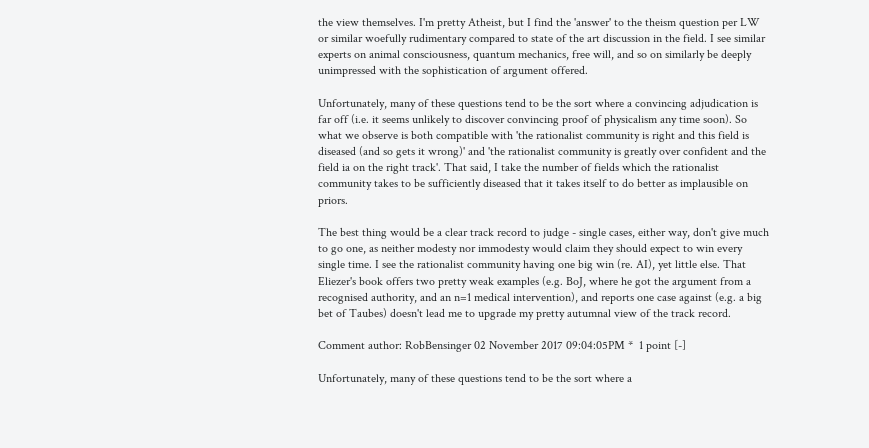the view themselves. I'm pretty Atheist, but I find the 'answer' to the theism question per LW or similar woefully rudimentary compared to state of the art discussion in the field. I see similar experts on animal consciousness, quantum mechanics, free will, and so on similarly be deeply unimpressed with the sophistication of argument offered.

Unfortunately, many of these questions tend to be the sort where a convincing adjudication is far off (i.e. it seems unlikely to discover convincing proof of physicalism any time soon). So what we observe is both compatible with 'the rationalist community is right and this field is diseased (and so gets it wrong)' and 'the rationalist community is greatly over confident and the field ia on the right track'. That said, I take the number of fields which the rationalist community takes to be sufficiently diseased that it takes itself to do better as implausible on priors.

The best thing would be a clear track record to judge - single cases, either way, don't give much to go one, as neither modesty nor immodesty would claim they should expect to win every single time. I see the rationalist community having one big win (re. AI), yet little else. That Eliezer's book offers two pretty weak examples (e.g. BoJ, where he got the argument from a recognised authority, and an n=1 medical intervention), and reports one case against (e.g. a big bet of Taubes) doesn't lead me to upgrade my pretty autumnal view of the track record.

Comment author: RobBensinger 02 November 2017 09:04:05PM *  1 point [-]

Unfortunately, many of these questions tend to be the sort where a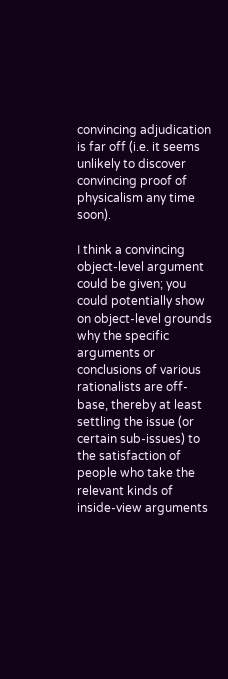convincing adjudication is far off (i.e. it seems unlikely to discover convincing proof of physicalism any time soon).

I think a convincing object-level argument could be given; you could potentially show on object-level grounds why the specific arguments or conclusions of various rationalists are off-base, thereby at least settling the issue (or certain sub-issues) to the satisfaction of people who take the relevant kinds of inside-view arguments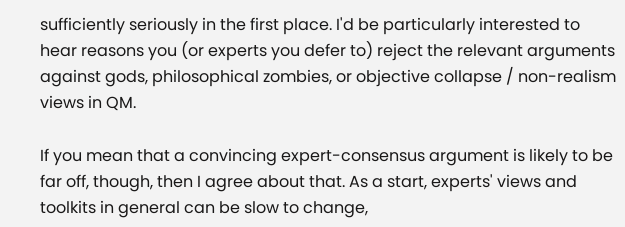sufficiently seriously in the first place. I'd be particularly interested to hear reasons you (or experts you defer to) reject the relevant arguments against gods, philosophical zombies, or objective collapse / non-realism views in QM.

If you mean that a convincing expert-consensus argument is likely to be far off, though, then I agree about that. As a start, experts' views and toolkits in general can be slow to change,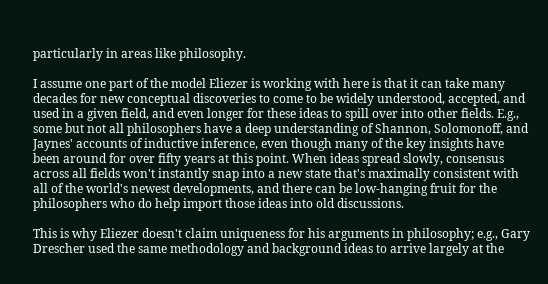particularly in areas like philosophy.

I assume one part of the model Eliezer is working with here is that it can take many decades for new conceptual discoveries to come to be widely understood, accepted, and used in a given field, and even longer for these ideas to spill over into other fields. E.g., some but not all philosophers have a deep understanding of Shannon, Solomonoff, and Jaynes' accounts of inductive inference, even though many of the key insights have been around for over fifty years at this point. When ideas spread slowly, consensus across all fields won't instantly snap into a new state that's maximally consistent with all of the world's newest developments, and there can be low-hanging fruit for the philosophers who do help import those ideas into old discussions.

This is why Eliezer doesn't claim uniqueness for his arguments in philosophy; e.g., Gary Drescher used the same methodology and background ideas to arrive largely at the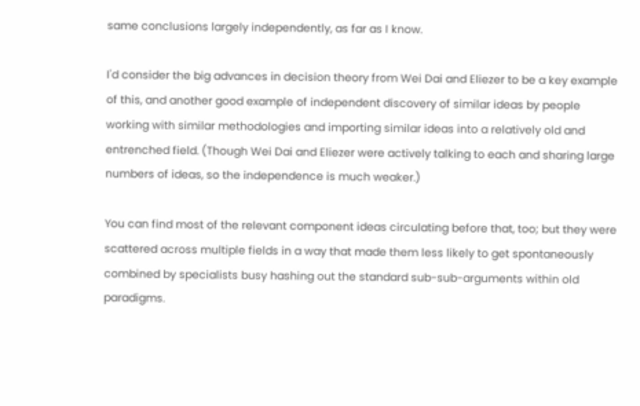same conclusions largely independently, as far as I know.

I'd consider the big advances in decision theory from Wei Dai and Eliezer to be a key example of this, and another good example of independent discovery of similar ideas by people working with similar methodologies and importing similar ideas into a relatively old and entrenched field. (Though Wei Dai and Eliezer were actively talking to each and sharing large numbers of ideas, so the independence is much weaker.)

You can find most of the relevant component ideas circulating before that, too; but they were scattered across multiple fields in a way that made them less likely to get spontaneously combined by specialists busy hashing out the standard sub-sub-arguments within old paradigms.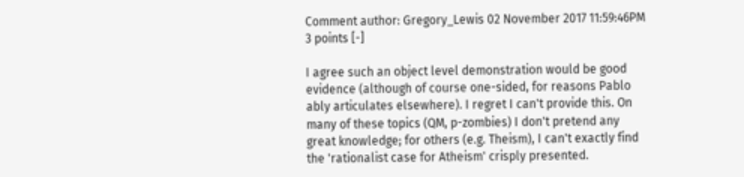Comment author: Gregory_Lewis 02 November 2017 11:59:46PM 3 points [-]

I agree such an object level demonstration would be good evidence (although of course one-sided, for reasons Pablo ably articulates elsewhere). I regret I can't provide this. On many of these topics (QM, p-zombies) I don't pretend any great knowledge; for others (e.g. Theism), I can't exactly find the 'rationalist case for Atheism' crisply presented.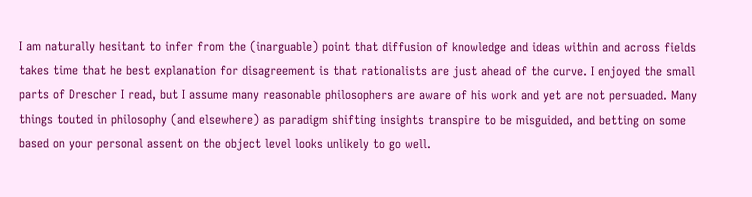I am naturally hesitant to infer from the (inarguable) point that diffusion of knowledge and ideas within and across fields takes time that he best explanation for disagreement is that rationalists are just ahead of the curve. I enjoyed the small parts of Drescher I read, but I assume many reasonable philosophers are aware of his work and yet are not persuaded. Many things touted in philosophy (and elsewhere) as paradigm shifting insights transpire to be misguided, and betting on some based on your personal assent on the object level looks unlikely to go well.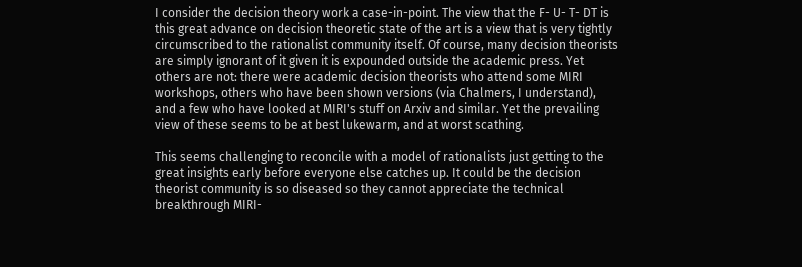I consider the decision theory work a case-in-point. The view that the F- U- T- DT is this great advance on decision theoretic state of the art is a view that is very tightly circumscribed to the rationalist community itself. Of course, many decision theorists are simply ignorant of it given it is expounded outside the academic press. Yet others are not: there were academic decision theorists who attend some MIRI workshops, others who have been shown versions (via Chalmers, I understand), and a few who have looked at MIRI's stuff on Arxiv and similar. Yet the prevailing view of these seems to be at best lukewarm, and at worst scathing.

This seems challenging to reconcile with a model of rationalists just getting to the great insights early before everyone else catches up. It could be the decision theorist community is so diseased so they cannot appreciate the technical breakthrough MIRI-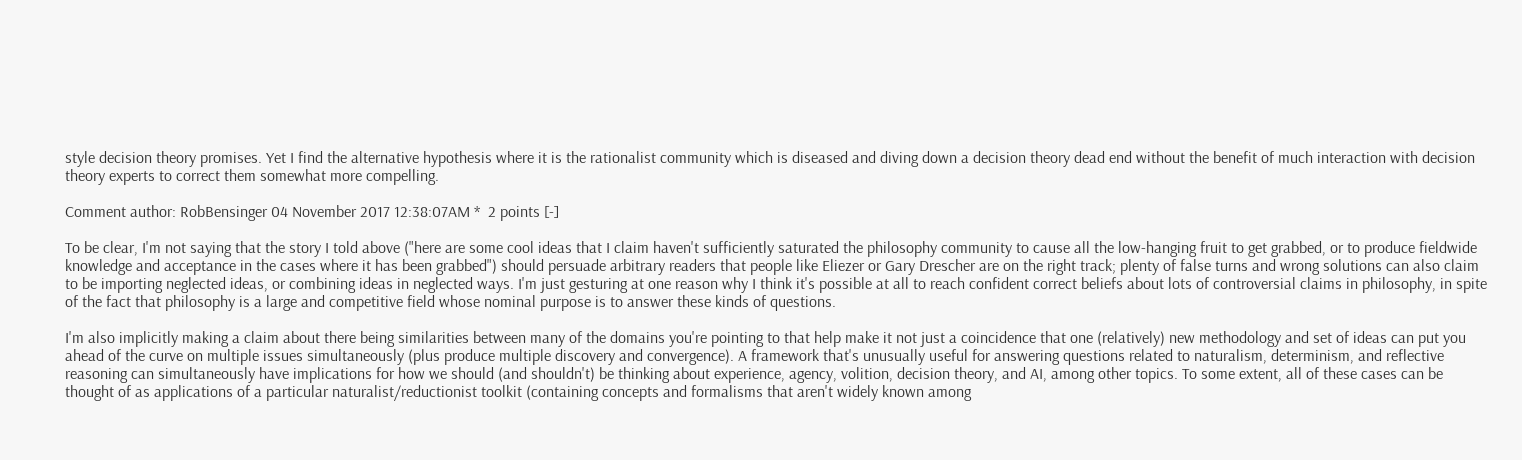style decision theory promises. Yet I find the alternative hypothesis where it is the rationalist community which is diseased and diving down a decision theory dead end without the benefit of much interaction with decision theory experts to correct them somewhat more compelling.

Comment author: RobBensinger 04 November 2017 12:38:07AM *  2 points [-]

To be clear, I'm not saying that the story I told above ("here are some cool ideas that I claim haven't sufficiently saturated the philosophy community to cause all the low-hanging fruit to get grabbed, or to produce fieldwide knowledge and acceptance in the cases where it has been grabbed") should persuade arbitrary readers that people like Eliezer or Gary Drescher are on the right track; plenty of false turns and wrong solutions can also claim to be importing neglected ideas, or combining ideas in neglected ways. I'm just gesturing at one reason why I think it's possible at all to reach confident correct beliefs about lots of controversial claims in philosophy, in spite of the fact that philosophy is a large and competitive field whose nominal purpose is to answer these kinds of questions.

I'm also implicitly making a claim about there being similarities between many of the domains you're pointing to that help make it not just a coincidence that one (relatively) new methodology and set of ideas can put you ahead of the curve on multiple issues simultaneously (plus produce multiple discovery and convergence). A framework that's unusually useful for answering questions related to naturalism, determinism, and reflective reasoning can simultaneously have implications for how we should (and shouldn't) be thinking about experience, agency, volition, decision theory, and AI, among other topics. To some extent, all of these cases can be thought of as applications of a particular naturalist/reductionist toolkit (containing concepts and formalisms that aren't widely known among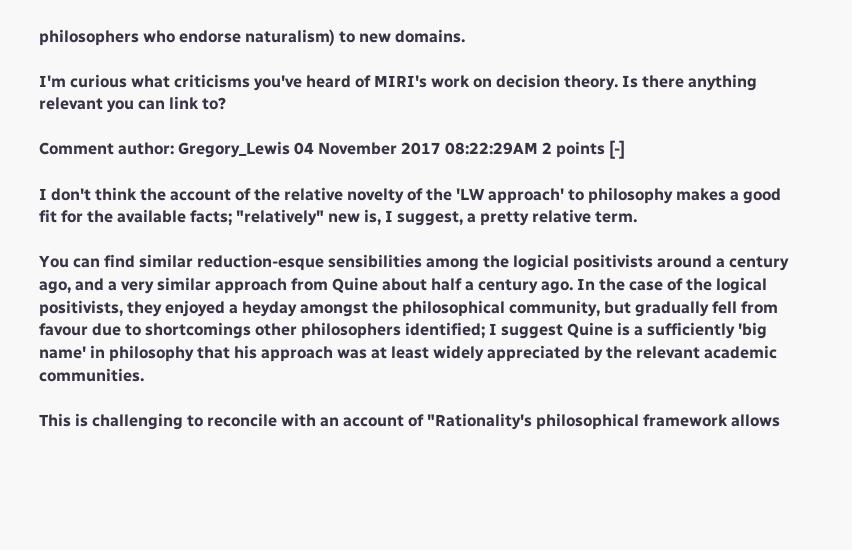philosophers who endorse naturalism) to new domains.

I'm curious what criticisms you've heard of MIRI's work on decision theory. Is there anything relevant you can link to?

Comment author: Gregory_Lewis 04 November 2017 08:22:29AM 2 points [-]

I don't think the account of the relative novelty of the 'LW approach' to philosophy makes a good fit for the available facts; "relatively" new is, I suggest, a pretty relative term.

You can find similar reduction-esque sensibilities among the logicial positivists around a century ago, and a very similar approach from Quine about half a century ago. In the case of the logical positivists, they enjoyed a heyday amongst the philosophical community, but gradually fell from favour due to shortcomings other philosophers identified; I suggest Quine is a sufficiently 'big name' in philosophy that his approach was at least widely appreciated by the relevant academic communities.

This is challenging to reconcile with an account of "Rationality's philosophical framework allows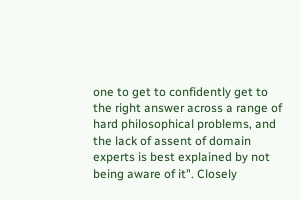one to get to confidently get to the right answer across a range of hard philosophical problems, and the lack of assent of domain experts is best explained by not being aware of it". Closely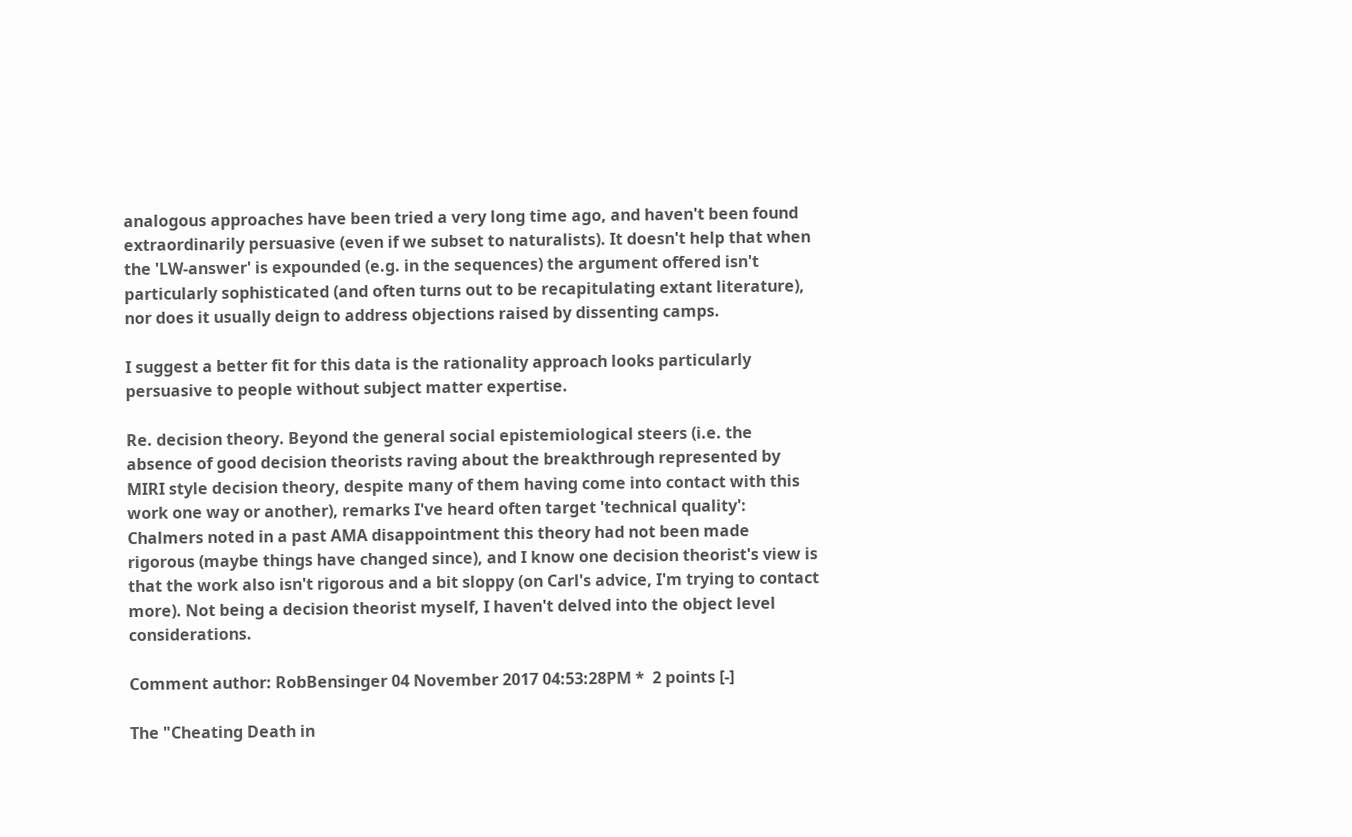analogous approaches have been tried a very long time ago, and haven't been found extraordinarily persuasive (even if we subset to naturalists). It doesn't help that when the 'LW-answer' is expounded (e.g. in the sequences) the argument offered isn't particularly sophisticated (and often turns out to be recapitulating extant literature), nor does it usually deign to address objections raised by dissenting camps.

I suggest a better fit for this data is the rationality approach looks particularly persuasive to people without subject matter expertise.

Re. decision theory. Beyond the general social epistemiological steers (i.e. the absence of good decision theorists raving about the breakthrough represented by MIRI style decision theory, despite many of them having come into contact with this work one way or another), remarks I've heard often target 'technical quality': Chalmers noted in a past AMA disappointment this theory had not been made rigorous (maybe things have changed since), and I know one decision theorist's view is that the work also isn't rigorous and a bit sloppy (on Carl's advice, I'm trying to contact more). Not being a decision theorist myself, I haven't delved into the object level considerations.

Comment author: RobBensinger 04 November 2017 04:53:28PM *  2 points [-]

The "Cheating Death in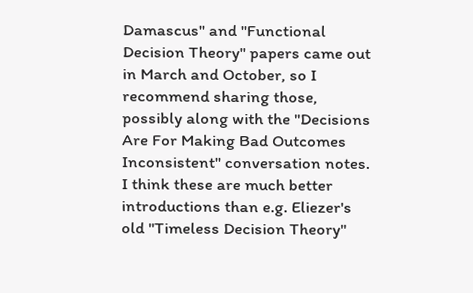Damascus" and "Functional Decision Theory" papers came out in March and October, so I recommend sharing those, possibly along with the "Decisions Are For Making Bad Outcomes Inconsistent" conversation notes. I think these are much better introductions than e.g. Eliezer's old "Timeless Decision Theory"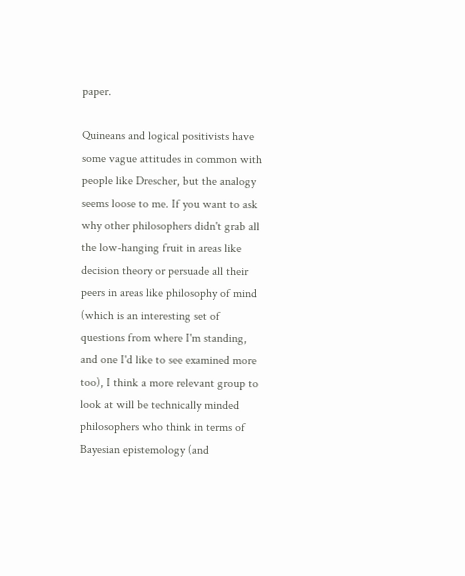paper.

Quineans and logical positivists have some vague attitudes in common with people like Drescher, but the analogy seems loose to me. If you want to ask why other philosophers didn't grab all the low-hanging fruit in areas like decision theory or persuade all their peers in areas like philosophy of mind (which is an interesting set of questions from where I'm standing, and one I'd like to see examined more too), I think a more relevant group to look at will be technically minded philosophers who think in terms of Bayesian epistemology (and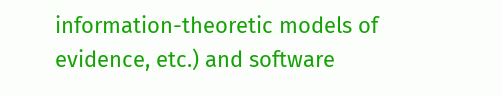information-theoretic models of evidence, etc.) and software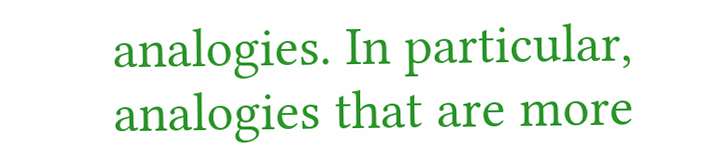analogies. In particular, analogies that are more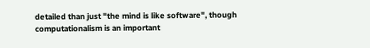detailed than just "the mind is like software", though computationalism is an important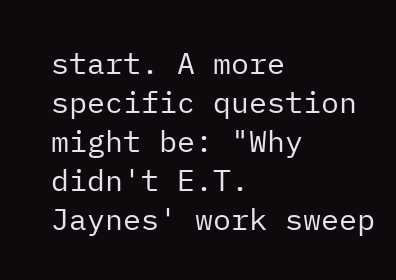start. A more specific question might be: "Why didn't E.T. Jaynes' work sweep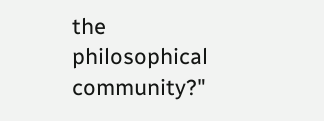the philosophical community?"